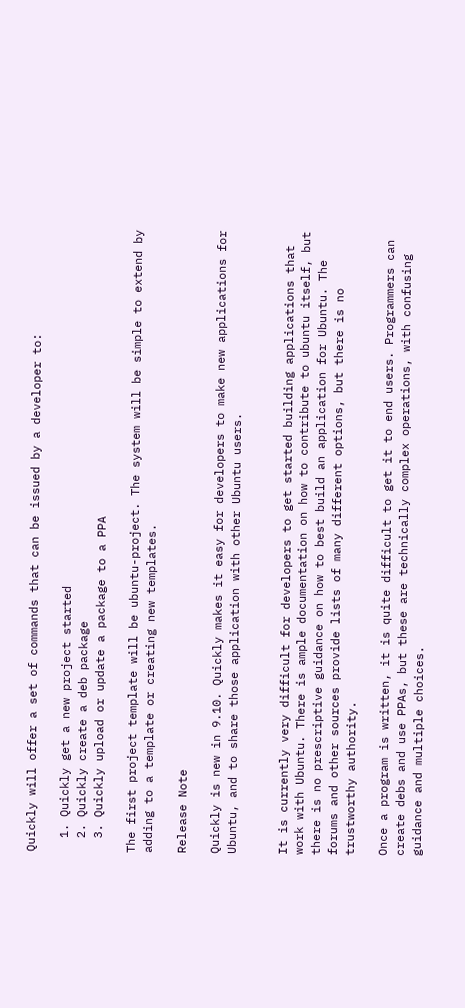Quickly will offer a set of commands that can be issued by a developer to:

  1. Quickly get a new project started
  2. Quickly create a deb package
  3. Quickly upload or update a package to a PPA

The first project template will be ubuntu-project. The system will be simple to extend by adding to a template or creating new templates.

Release Note

Quickly is new in 9.10. Quickly makes it easy for developers to make new applications for Ubuntu, and to share those application with other Ubuntu users.


It is currently very difficult for developers to get started building applications that work with Ubuntu. There is ample documentation on how to contribute to ubuntu itself, but there is no prescriptive guidance on how to best build an application for Ubuntu. The forums and other sources provide lists of many different options, but there is no trustworthy authority.

Once a program is written, it is quite difficult to get it to end users. Programmers can create debs and use PPAs, but these are technically complex operations, with confusing guidance and multiple choices.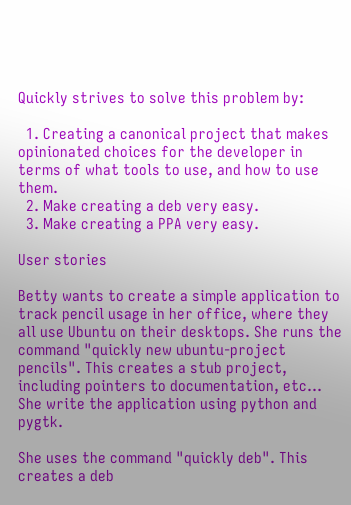Quickly strives to solve this problem by:

  1. Creating a canonical project that makes opinionated choices for the developer in terms of what tools to use, and how to use them.
  2. Make creating a deb very easy.
  3. Make creating a PPA very easy.

User stories

Betty wants to create a simple application to track pencil usage in her office, where they all use Ubuntu on their desktops. She runs the command "quickly new ubuntu-project pencils". This creates a stub project, including pointers to documentation, etc... She write the application using python and pygtk.

She uses the command "quickly deb". This creates a deb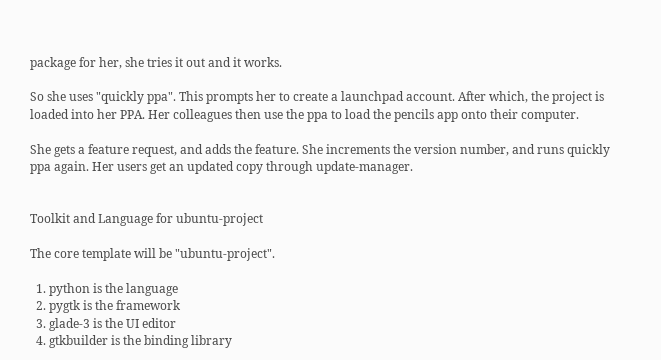package for her, she tries it out and it works.

So she uses "quickly ppa". This prompts her to create a launchpad account. After which, the project is loaded into her PPA. Her colleagues then use the ppa to load the pencils app onto their computer.

She gets a feature request, and adds the feature. She increments the version number, and runs quickly ppa again. Her users get an updated copy through update-manager.


Toolkit and Language for ubuntu-project

The core template will be "ubuntu-project".

  1. python is the language
  2. pygtk is the framework
  3. glade-3 is the UI editor
  4. gtkbuilder is the binding library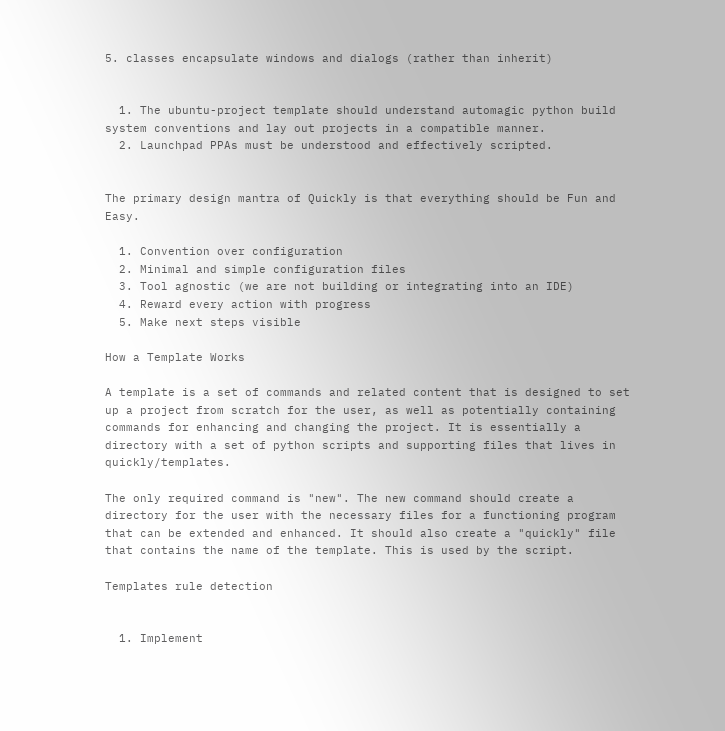5. classes encapsulate windows and dialogs (rather than inherit)


  1. The ubuntu-project template should understand automagic python build system conventions and lay out projects in a compatible manner.
  2. Launchpad PPAs must be understood and effectively scripted.


The primary design mantra of Quickly is that everything should be Fun and Easy.

  1. Convention over configuration
  2. Minimal and simple configuration files
  3. Tool agnostic (we are not building or integrating into an IDE)
  4. Reward every action with progress
  5. Make next steps visible

How a Template Works

A template is a set of commands and related content that is designed to set up a project from scratch for the user, as well as potentially containing commands for enhancing and changing the project. It is essentially a directory with a set of python scripts and supporting files that lives in quickly/templates.

The only required command is "new". The new command should create a directory for the user with the necessary files for a functioning program that can be extended and enhanced. It should also create a "quickly" file that contains the name of the template. This is used by the script.

Templates rule detection


  1. Implement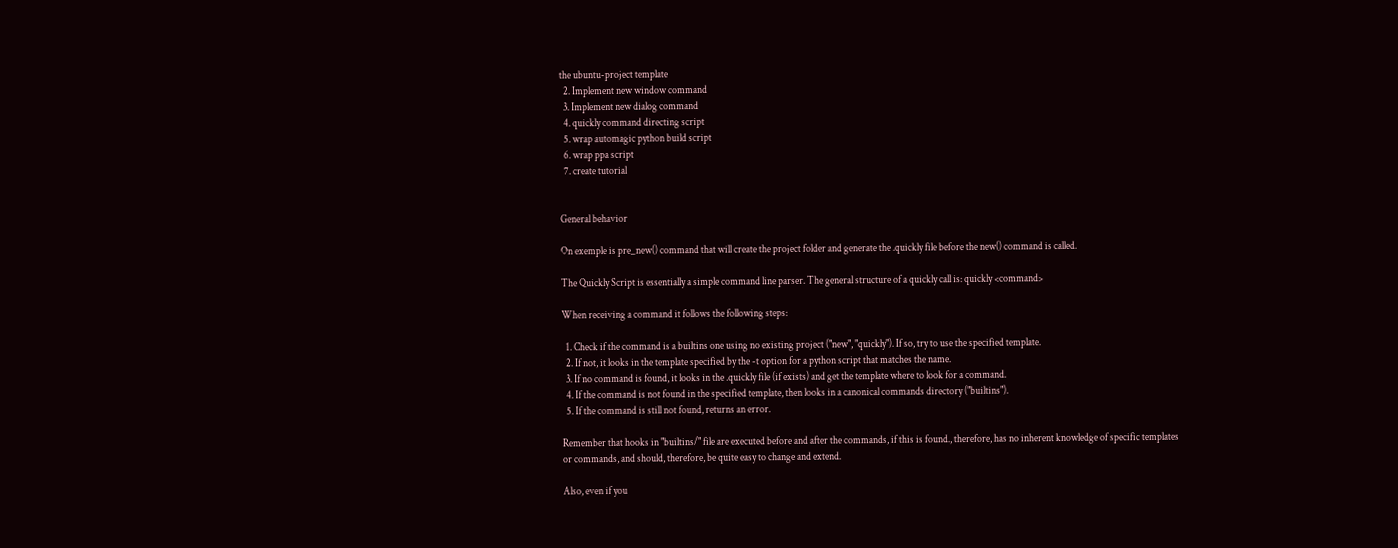the ubuntu-project template
  2. Implement new window command
  3. Implement new dialog command
  4. quickly command directing script
  5. wrap automagic python build script
  6. wrap ppa script
  7. create tutorial


General behavior

On exemple is pre_new() command that will create the project folder and generate the .quickly file before the new() command is called.

The Quickly Script is essentially a simple command line parser. The general structure of a quickly call is: quickly <command>

When receiving a command it follows the following steps:

  1. Check if the command is a builtins one using no existing project ("new", "quickly"). If so, try to use the specified template.
  2. If not, it looks in the template specified by the -t option for a python script that matches the name.
  3. If no command is found, it looks in the .quickly file (if exists) and get the template where to look for a command.
  4. If the command is not found in the specified template, then looks in a canonical commands directory ("builtins").
  5. If the command is still not found, returns an error.

Remember that hooks in "builtins/" file are executed before and after the commands, if this is found., therefore, has no inherent knowledge of specific templates or commands, and should, therefore, be quite easy to change and extend.

Also, even if you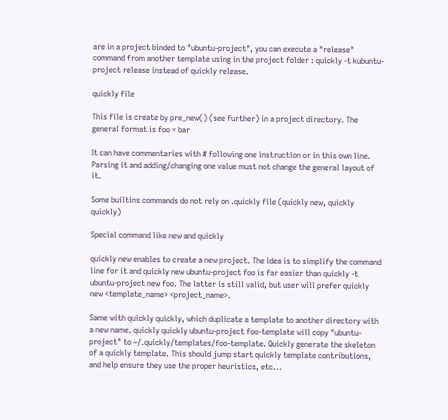are in a project binded to "ubuntu-project", you can execute a "release" command from another template using in the project folder : quickly -t kubuntu-project release instead of quickly release.

quickly file

This file is create by pre_new() (see further) in a project directory. The general format is foo = bar

It can have commentaries with # following one instruction or in this own line. Parsing it and adding/changing one value must not change the general layout of it.

Some builtins commands do not rely on .quickly file (quickly new, quickly quickly)

Special command like new and quickly

quickly new enables to create a new project. The idea is to simplify the command line for it and quickly new ubuntu-project foo is far easier than quickly -t ubuntu-project new foo. The latter is still valid, but user will prefer quickly new <template_name> <project_name>.

Same with quickly quickly, which duplicate a template to another directory with a new name. quickly quickly ubuntu-project foo-template will copy "ubuntu-project" to ~/.quickly/templates/foo-template. Quickly generate the skeleton of a quickly template. This should jump start quickly template contributions, and help ensure they use the proper heuristics, etc...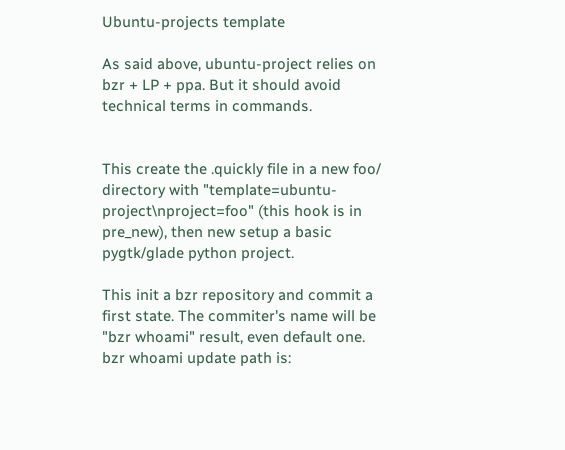Ubuntu-projects template

As said above, ubuntu-project relies on bzr + LP + ppa. But it should avoid technical terms in commands.


This create the .quickly file in a new foo/ directory with "template=ubuntu-project\nproject=foo" (this hook is in pre_new), then new setup a basic pygtk/glade python project.

This init a bzr repository and commit a first state. The commiter's name will be "bzr whoami" result, even default one. bzr whoami update path is: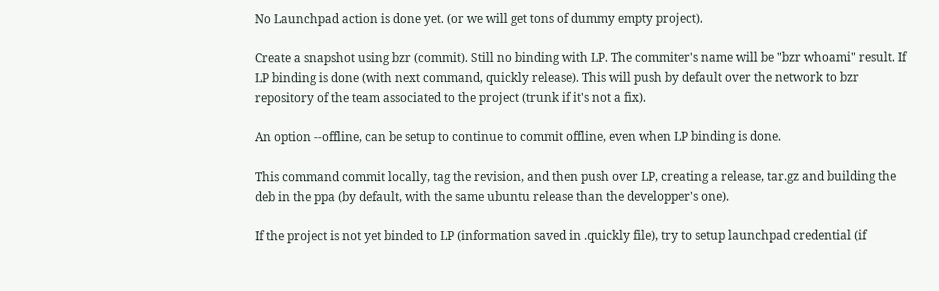No Launchpad action is done yet. (or we will get tons of dummy empty project).

Create a snapshot using bzr (commit). Still no binding with LP. The commiter's name will be "bzr whoami" result. If LP binding is done (with next command, quickly release). This will push by default over the network to bzr repository of the team associated to the project (trunk if it's not a fix).

An option --offline, can be setup to continue to commit offline, even when LP binding is done.

This command commit locally, tag the revision, and then push over LP, creating a release, tar.gz and building the deb in the ppa (by default, with the same ubuntu release than the developper's one).

If the project is not yet binded to LP (information saved in .quickly file), try to setup launchpad credential (if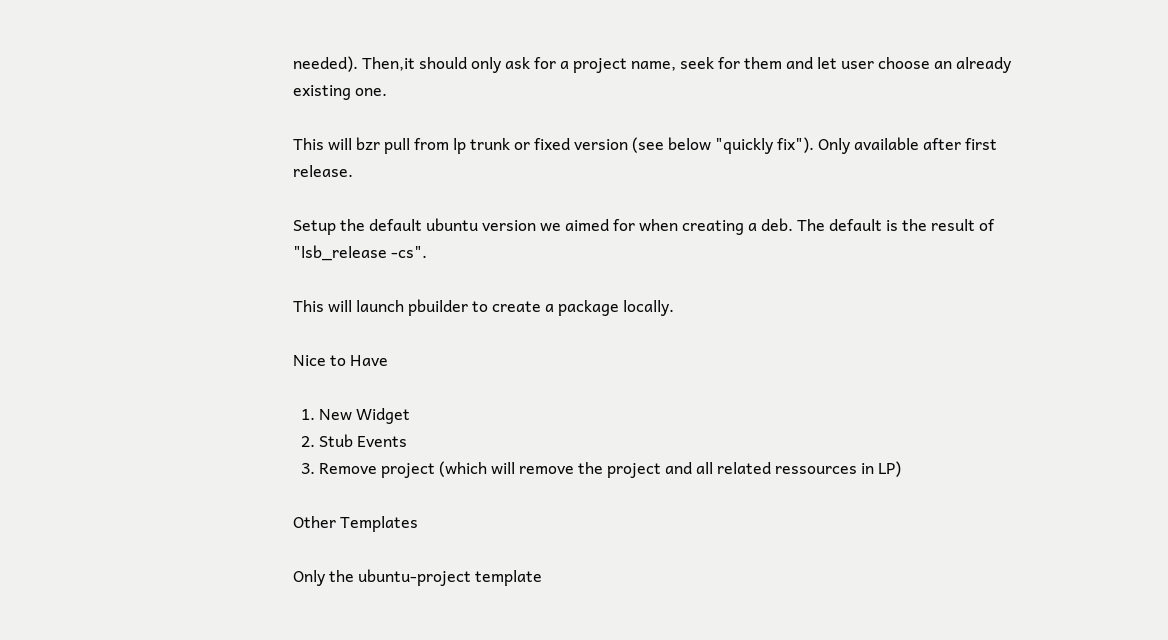needed). Then,it should only ask for a project name, seek for them and let user choose an already existing one.

This will bzr pull from lp trunk or fixed version (see below "quickly fix"). Only available after first release.

Setup the default ubuntu version we aimed for when creating a deb. The default is the result of "lsb_release -cs".

This will launch pbuilder to create a package locally.

Nice to Have

  1. New Widget
  2. Stub Events
  3. Remove project (which will remove the project and all related ressources in LP)

Other Templates

Only the ubuntu-project template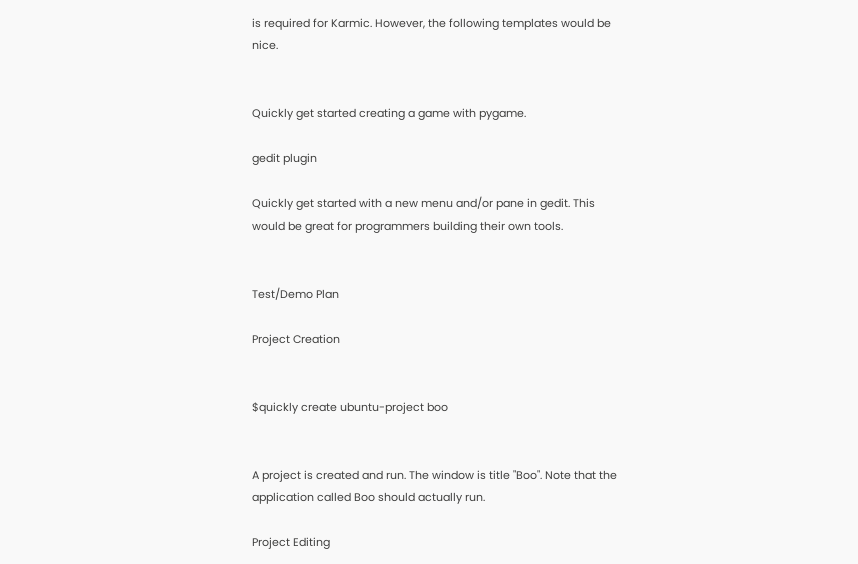is required for Karmic. However, the following templates would be nice.


Quickly get started creating a game with pygame.

gedit plugin

Quickly get started with a new menu and/or pane in gedit. This would be great for programmers building their own tools.


Test/Demo Plan

Project Creation


$quickly create ubuntu-project boo


A project is created and run. The window is title "Boo". Note that the application called Boo should actually run.

Project Editing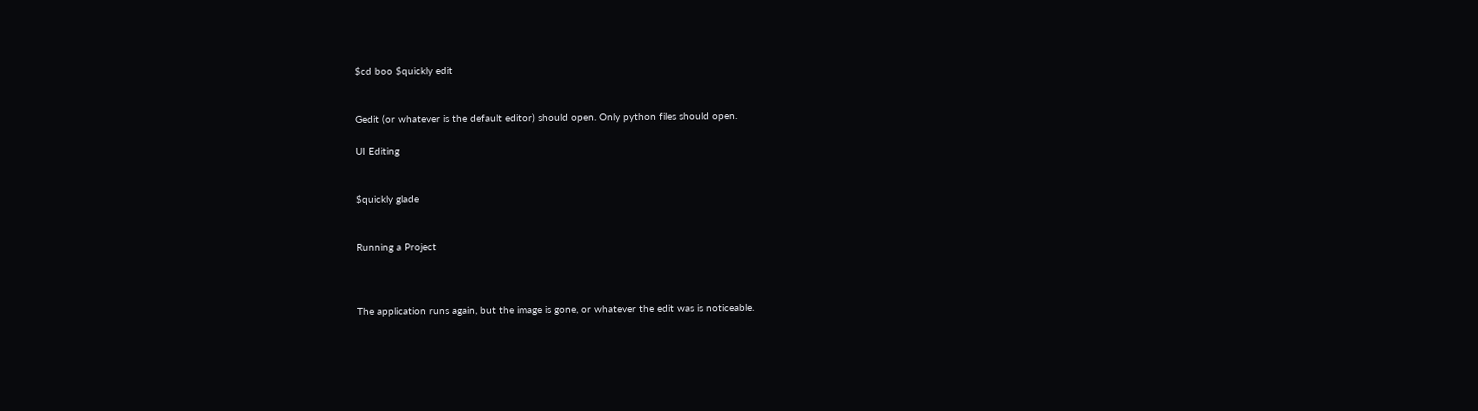$cd boo $quickly edit


Gedit (or whatever is the default editor) should open. Only python files should open.

UI Editing


$quickly glade


Running a Project



The application runs again, but the image is gone, or whatever the edit was is noticeable.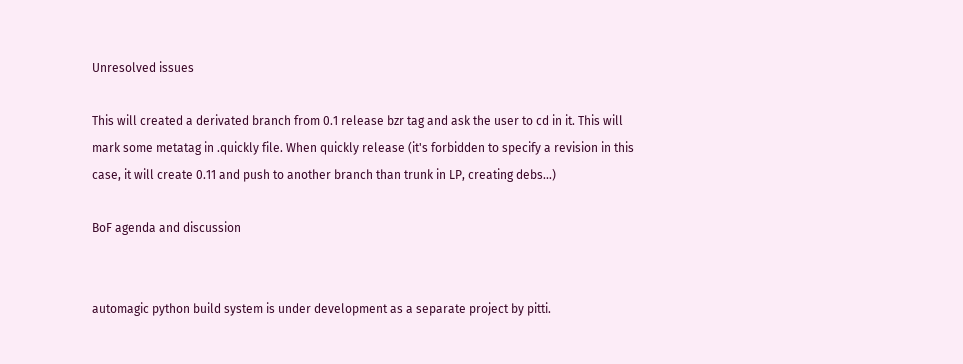Unresolved issues

This will created a derivated branch from 0.1 release bzr tag and ask the user to cd in it. This will mark some metatag in .quickly file. When quickly release (it's forbidden to specify a revision in this case, it will create 0.11 and push to another branch than trunk in LP, creating debs...)

BoF agenda and discussion


automagic python build system is under development as a separate project by pitti.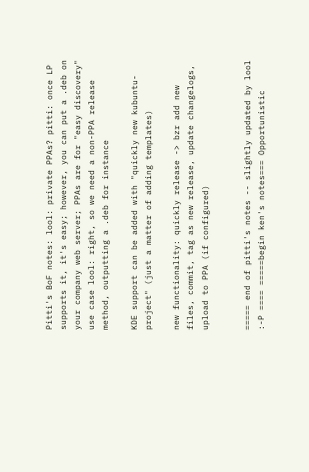Pitti's BoF notes: lool: private PPAs? pitti: once LP supports it, it's easy; however, you can put a .deb on your company web server; PPAs are for "easy discovery" use case lool: right, so we need a non-PPA release method, outputting a .deb for instance

KDE support can be added with "quickly new kubuntu-project" (just a matter of adding templates)

new functionality: quickly release -> bzr add new files, commit, tag as new release, update changelogs, upload to PPA (if configured)


===== end of pitti's notes -- slightly updated by lool :-P ==== =====begin ken's notes=== Opportunistic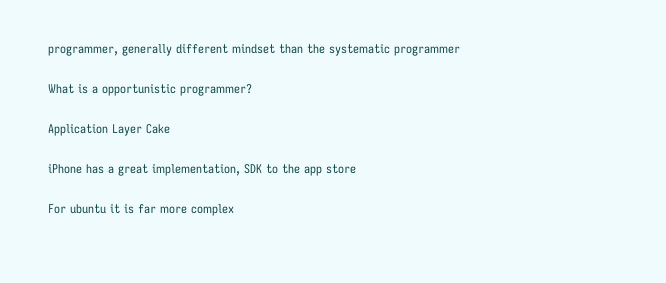programmer, generally different mindset than the systematic programmer

What is a opportunistic programmer?

Application Layer Cake

iPhone has a great implementation, SDK to the app store

For ubuntu it is far more complex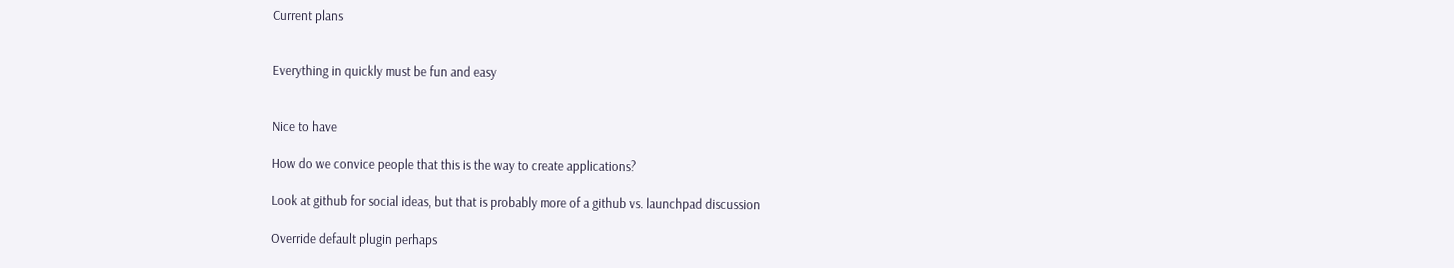Current plans


Everything in quickly must be fun and easy


Nice to have

How do we convice people that this is the way to create applications?

Look at github for social ideas, but that is probably more of a github vs. launchpad discussion

Override default plugin perhaps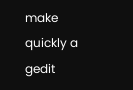make quickly a gedit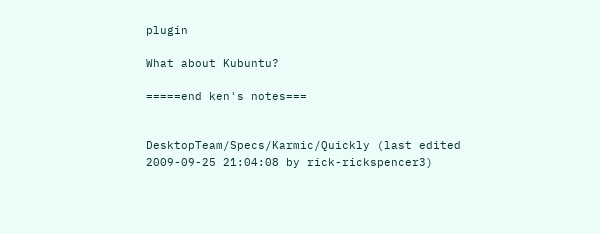plugin

What about Kubuntu?

=====end ken's notes===


DesktopTeam/Specs/Karmic/Quickly (last edited 2009-09-25 21:04:08 by rick-rickspencer3)